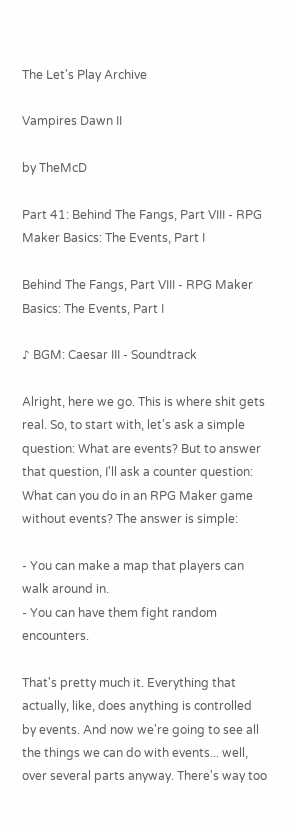The Let's Play Archive

Vampires Dawn II

by TheMcD

Part 41: Behind The Fangs, Part VIII - RPG Maker Basics: The Events, Part I

Behind The Fangs, Part VIII - RPG Maker Basics: The Events, Part I

♪ BGM: Caesar III - Soundtrack

Alright, here we go. This is where shit gets real. So, to start with, let's ask a simple question: What are events? But to answer that question, I'll ask a counter question: What can you do in an RPG Maker game without events? The answer is simple:

- You can make a map that players can walk around in.
- You can have them fight random encounters.

That's pretty much it. Everything that actually, like, does anything is controlled by events. And now we're going to see all the things we can do with events... well, over several parts anyway. There's way too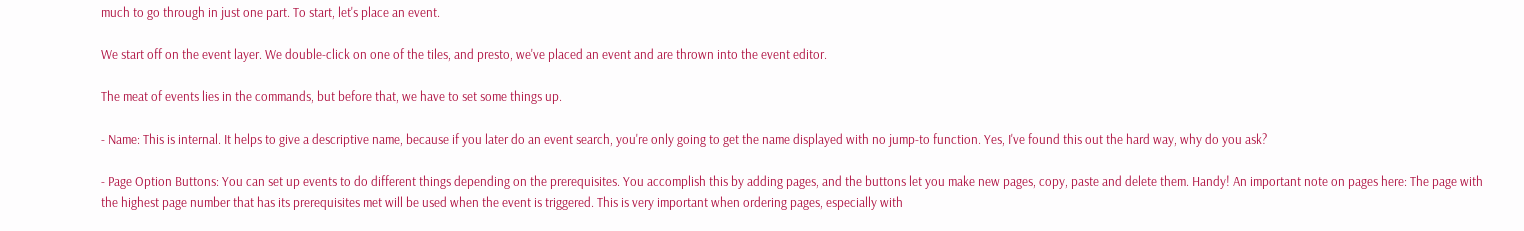much to go through in just one part. To start, let's place an event.

We start off on the event layer. We double-click on one of the tiles, and presto, we've placed an event and are thrown into the event editor.

The meat of events lies in the commands, but before that, we have to set some things up.

- Name: This is internal. It helps to give a descriptive name, because if you later do an event search, you're only going to get the name displayed with no jump-to function. Yes, I've found this out the hard way, why do you ask?

- Page Option Buttons: You can set up events to do different things depending on the prerequisites. You accomplish this by adding pages, and the buttons let you make new pages, copy, paste and delete them. Handy! An important note on pages here: The page with the highest page number that has its prerequisites met will be used when the event is triggered. This is very important when ordering pages, especially with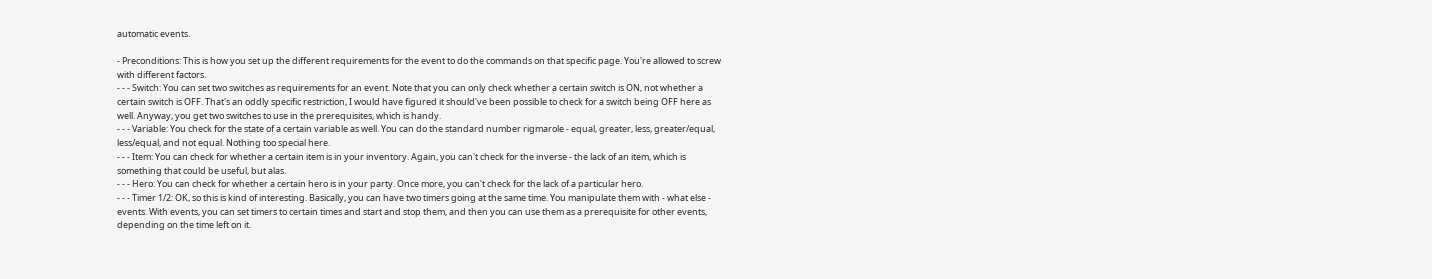automatic events.

- Preconditions: This is how you set up the different requirements for the event to do the commands on that specific page. You're allowed to screw with different factors.
- - - Switch: You can set two switches as requirements for an event. Note that you can only check whether a certain switch is ON, not whether a certain switch is OFF. That's an oddly specific restriction, I would have figured it should've been possible to check for a switch being OFF here as well. Anyway, you get two switches to use in the prerequisites, which is handy.
- - - Variable: You check for the state of a certain variable as well. You can do the standard number rigmarole - equal, greater, less, greater/equal, less/equal, and not equal. Nothing too special here.
- - - Item: You can check for whether a certain item is in your inventory. Again, you can't check for the inverse - the lack of an item, which is something that could be useful, but alas.
- - - Hero: You can check for whether a certain hero is in your party. Once more, you can't check for the lack of a particular hero.
- - - Timer 1/2: OK, so this is kind of interesting. Basically, you can have two timers going at the same time. You manipulate them with - what else - events. With events, you can set timers to certain times and start and stop them, and then you can use them as a prerequisite for other events, depending on the time left on it.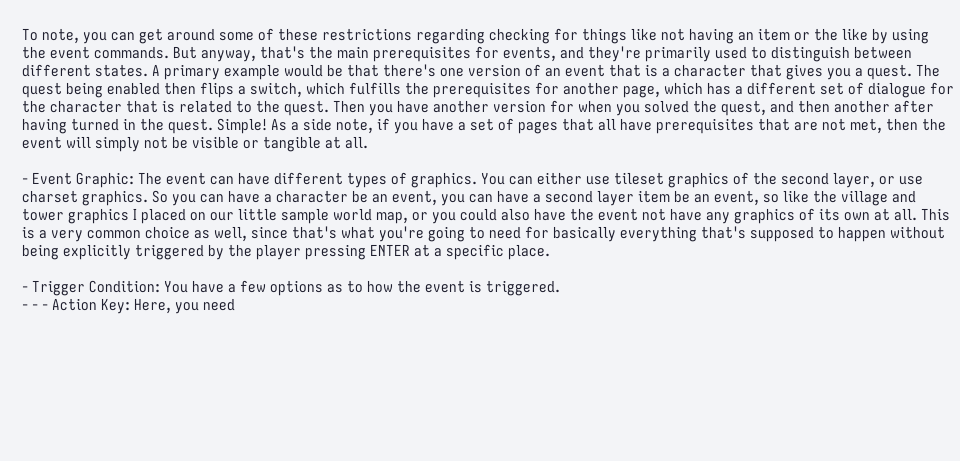To note, you can get around some of these restrictions regarding checking for things like not having an item or the like by using the event commands. But anyway, that's the main prerequisites for events, and they're primarily used to distinguish between different states. A primary example would be that there's one version of an event that is a character that gives you a quest. The quest being enabled then flips a switch, which fulfills the prerequisites for another page, which has a different set of dialogue for the character that is related to the quest. Then you have another version for when you solved the quest, and then another after having turned in the quest. Simple! As a side note, if you have a set of pages that all have prerequisites that are not met, then the event will simply not be visible or tangible at all.

- Event Graphic: The event can have different types of graphics. You can either use tileset graphics of the second layer, or use charset graphics. So you can have a character be an event, you can have a second layer item be an event, so like the village and tower graphics I placed on our little sample world map, or you could also have the event not have any graphics of its own at all. This is a very common choice as well, since that's what you're going to need for basically everything that's supposed to happen without being explicitly triggered by the player pressing ENTER at a specific place.

- Trigger Condition: You have a few options as to how the event is triggered.
- - - Action Key: Here, you need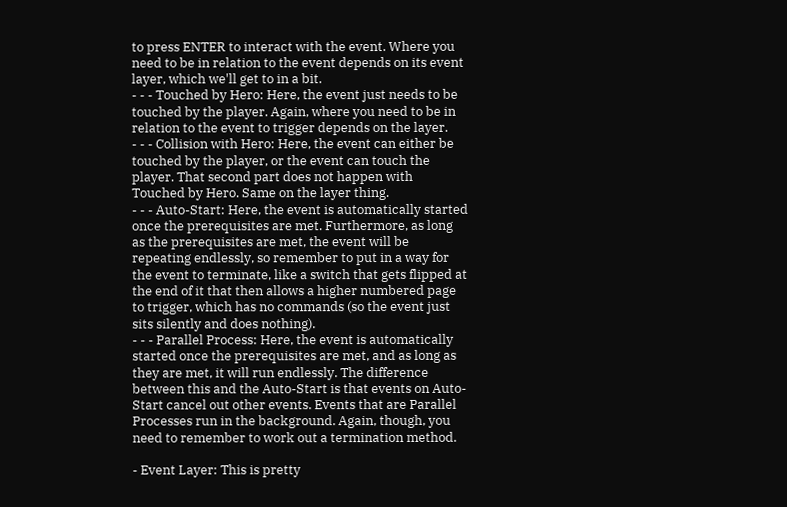to press ENTER to interact with the event. Where you need to be in relation to the event depends on its event layer, which we'll get to in a bit.
- - - Touched by Hero: Here, the event just needs to be touched by the player. Again, where you need to be in relation to the event to trigger depends on the layer.
- - - Collision with Hero: Here, the event can either be touched by the player, or the event can touch the player. That second part does not happen with Touched by Hero. Same on the layer thing.
- - - Auto-Start: Here, the event is automatically started once the prerequisites are met. Furthermore, as long as the prerequisites are met, the event will be repeating endlessly, so remember to put in a way for the event to terminate, like a switch that gets flipped at the end of it that then allows a higher numbered page to trigger, which has no commands (so the event just sits silently and does nothing).
- - - Parallel Process: Here, the event is automatically started once the prerequisites are met, and as long as they are met, it will run endlessly. The difference between this and the Auto-Start is that events on Auto-Start cancel out other events. Events that are Parallel Processes run in the background. Again, though, you need to remember to work out a termination method.

- Event Layer: This is pretty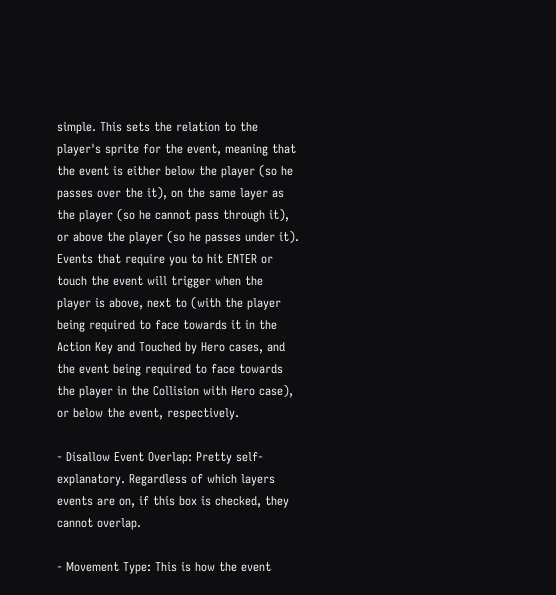simple. This sets the relation to the player's sprite for the event, meaning that the event is either below the player (so he passes over the it), on the same layer as the player (so he cannot pass through it), or above the player (so he passes under it). Events that require you to hit ENTER or touch the event will trigger when the player is above, next to (with the player being required to face towards it in the Action Key and Touched by Hero cases, and the event being required to face towards the player in the Collision with Hero case), or below the event, respectively.

- Disallow Event Overlap: Pretty self-explanatory. Regardless of which layers events are on, if this box is checked, they cannot overlap.

- Movement Type: This is how the event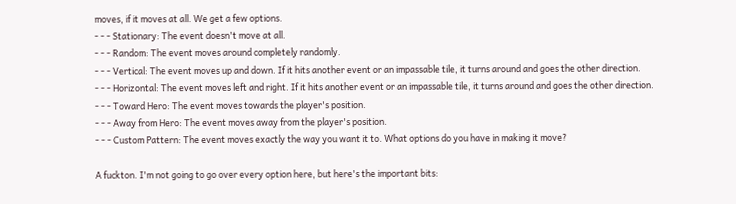moves, if it moves at all. We get a few options.
- - - Stationary: The event doesn't move at all.
- - - Random: The event moves around completely randomly.
- - - Vertical: The event moves up and down. If it hits another event or an impassable tile, it turns around and goes the other direction.
- - - Horizontal: The event moves left and right. If it hits another event or an impassable tile, it turns around and goes the other direction.
- - - Toward Hero: The event moves towards the player's position.
- - - Away from Hero: The event moves away from the player's position.
- - - Custom Pattern: The event moves exactly the way you want it to. What options do you have in making it move?

A fuckton. I'm not going to go over every option here, but here's the important bits: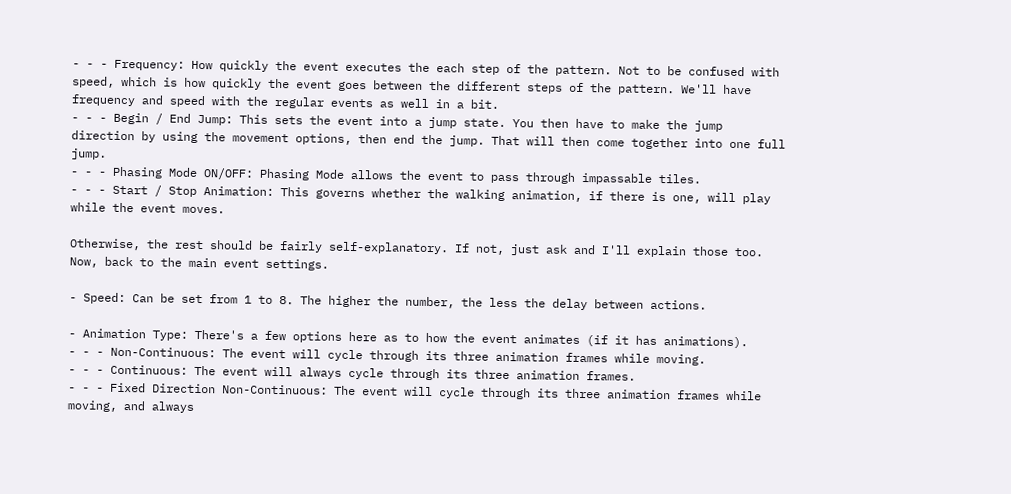- - - Frequency: How quickly the event executes the each step of the pattern. Not to be confused with speed, which is how quickly the event goes between the different steps of the pattern. We'll have frequency and speed with the regular events as well in a bit.
- - - Begin / End Jump: This sets the event into a jump state. You then have to make the jump direction by using the movement options, then end the jump. That will then come together into one full jump.
- - - Phasing Mode ON/OFF: Phasing Mode allows the event to pass through impassable tiles.
- - - Start / Stop Animation: This governs whether the walking animation, if there is one, will play while the event moves.

Otherwise, the rest should be fairly self-explanatory. If not, just ask and I'll explain those too. Now, back to the main event settings.

- Speed: Can be set from 1 to 8. The higher the number, the less the delay between actions.

- Animation Type: There's a few options here as to how the event animates (if it has animations).
- - - Non-Continuous: The event will cycle through its three animation frames while moving.
- - - Continuous: The event will always cycle through its three animation frames.
- - - Fixed Direction Non-Continuous: The event will cycle through its three animation frames while moving, and always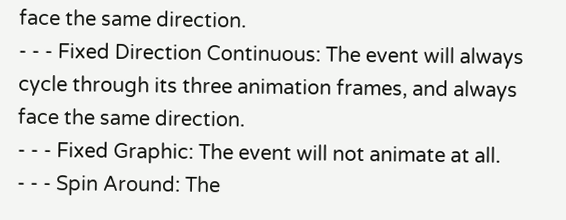face the same direction.
- - - Fixed Direction Continuous: The event will always cycle through its three animation frames, and always face the same direction.
- - - Fixed Graphic: The event will not animate at all.
- - - Spin Around: The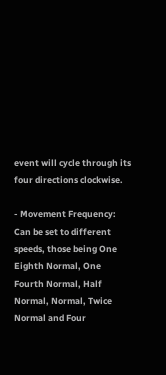event will cycle through its four directions clockwise.

- Movement Frequency: Can be set to different speeds, those being One Eighth Normal, One Fourth Normal, Half Normal, Normal, Twice Normal and Four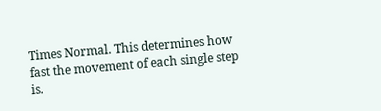Times Normal. This determines how fast the movement of each single step is.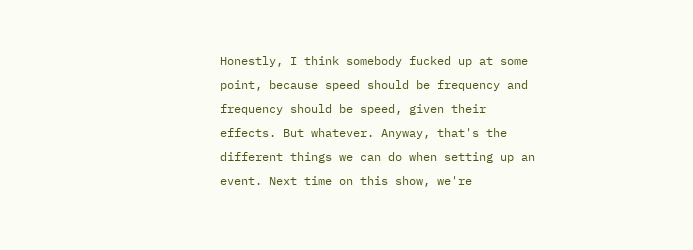Honestly, I think somebody fucked up at some point, because speed should be frequency and frequency should be speed, given their effects. But whatever. Anyway, that's the different things we can do when setting up an event. Next time on this show, we're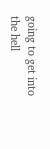going to get into the hell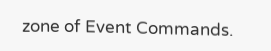zone of Event Commands.